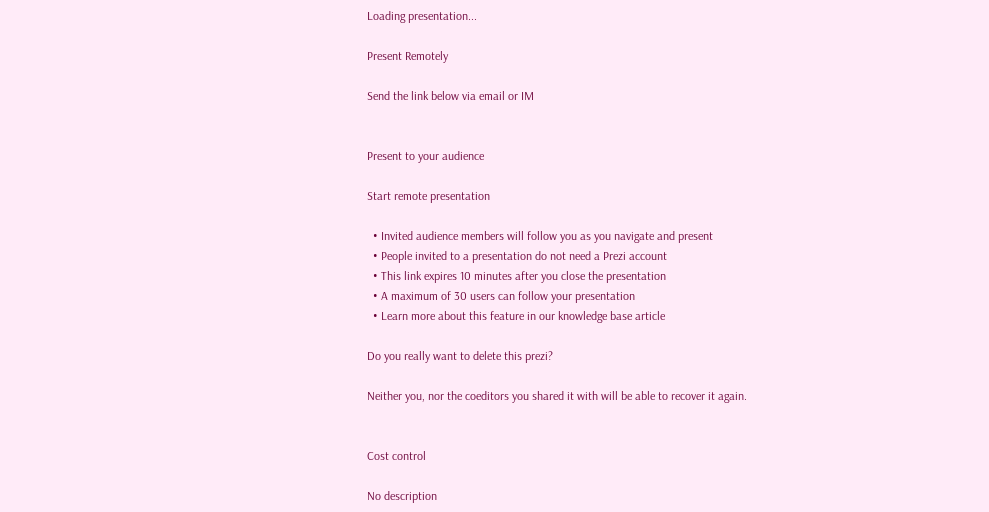Loading presentation...

Present Remotely

Send the link below via email or IM


Present to your audience

Start remote presentation

  • Invited audience members will follow you as you navigate and present
  • People invited to a presentation do not need a Prezi account
  • This link expires 10 minutes after you close the presentation
  • A maximum of 30 users can follow your presentation
  • Learn more about this feature in our knowledge base article

Do you really want to delete this prezi?

Neither you, nor the coeditors you shared it with will be able to recover it again.


Cost control

No description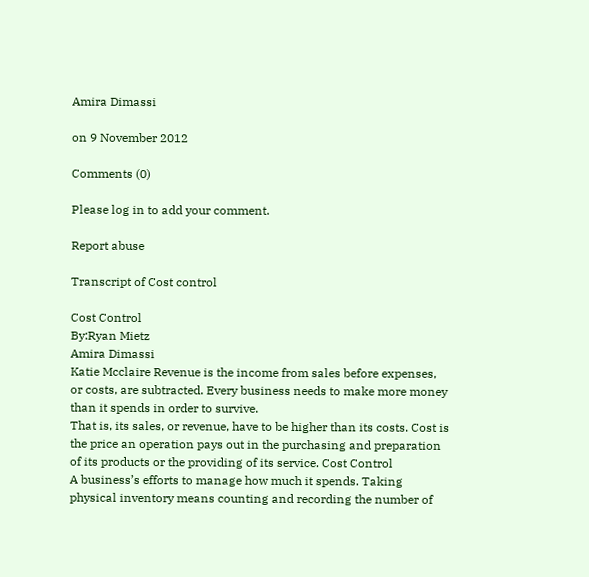Amira Dimassi

on 9 November 2012

Comments (0)

Please log in to add your comment.

Report abuse

Transcript of Cost control

Cost Control
By:Ryan Mietz
Amira Dimassi
Katie Mcclaire Revenue is the income from sales before expenses, or costs, are subtracted. Every business needs to make more money than it spends in order to survive.
That is, its sales, or revenue, have to be higher than its costs. Cost is the price an operation pays out in the purchasing and preparation of its products or the providing of its service. Cost Control
A business’s efforts to manage how much it spends. Taking physical inventory means counting and recording the number of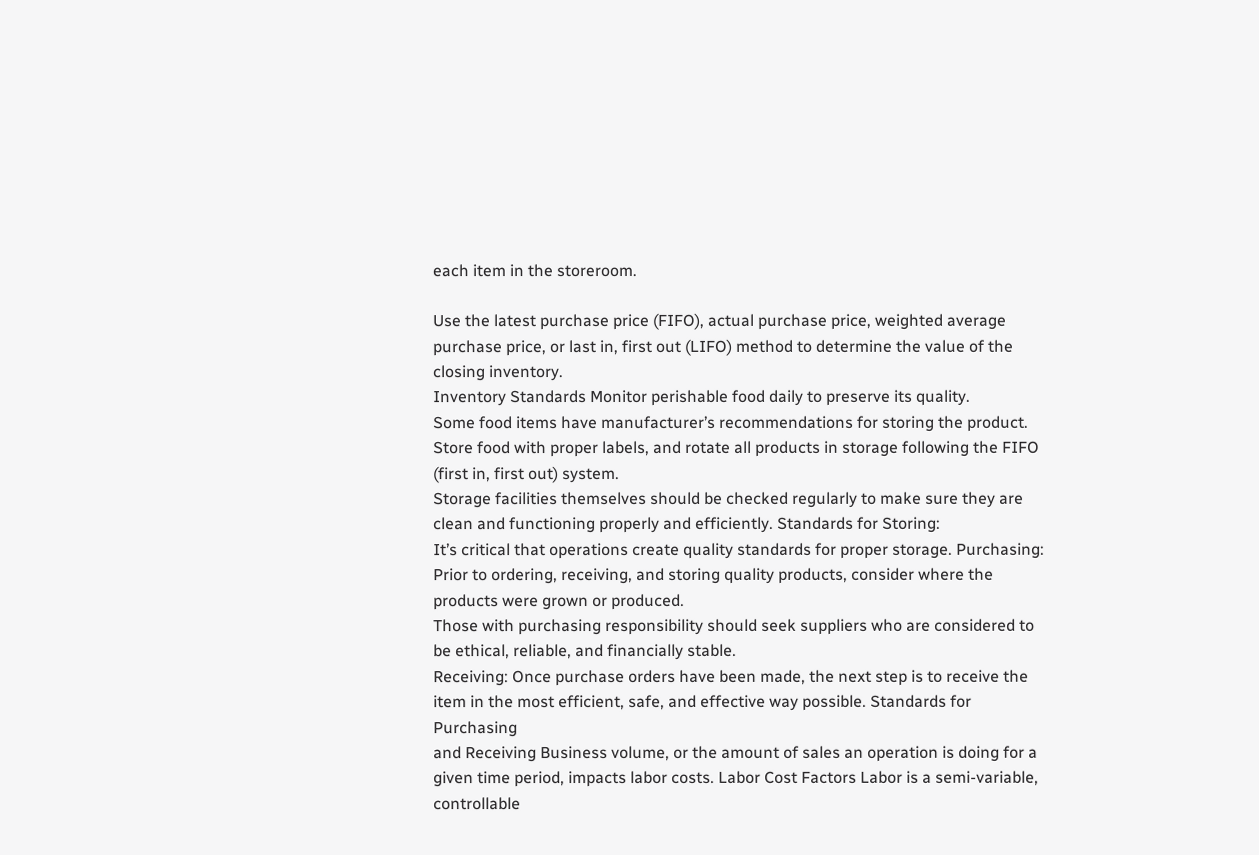each item in the storeroom.

Use the latest purchase price (FIFO), actual purchase price, weighted average purchase price, or last in, first out (LIFO) method to determine the value of the closing inventory.
Inventory Standards Monitor perishable food daily to preserve its quality.
Some food items have manufacturer’s recommendations for storing the product.
Store food with proper labels, and rotate all products in storage following the FIFO (first in, first out) system.
Storage facilities themselves should be checked regularly to make sure they are clean and functioning properly and efficiently. Standards for Storing:
It’s critical that operations create quality standards for proper storage. Purchasing: Prior to ordering, receiving, and storing quality products, consider where the products were grown or produced.
Those with purchasing responsibility should seek suppliers who are considered to be ethical, reliable, and financially stable.
Receiving: Once purchase orders have been made, the next step is to receive the item in the most efficient, safe, and effective way possible. Standards for Purchasing
and Receiving Business volume, or the amount of sales an operation is doing for a given time period, impacts labor costs. Labor Cost Factors Labor is a semi-variable, controllable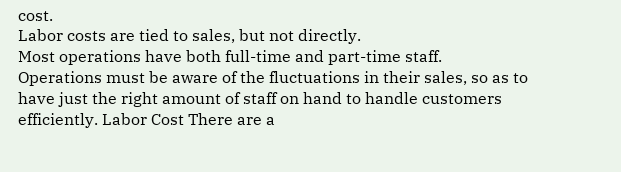cost.
Labor costs are tied to sales, but not directly.
Most operations have both full-time and part-time staff.
Operations must be aware of the fluctuations in their sales, so as to have just the right amount of staff on hand to handle customers efficiently. Labor Cost There are a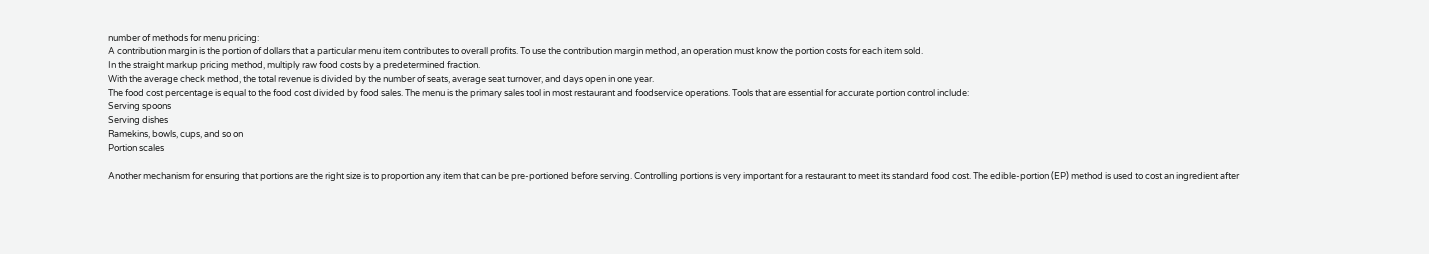number of methods for menu pricing:
A contribution margin is the portion of dollars that a particular menu item contributes to overall profits. To use the contribution margin method, an operation must know the portion costs for each item sold.
In the straight markup pricing method, multiply raw food costs by a predetermined fraction.
With the average check method, the total revenue is divided by the number of seats, average seat turnover, and days open in one year.
The food cost percentage is equal to the food cost divided by food sales. The menu is the primary sales tool in most restaurant and foodservice operations. Tools that are essential for accurate portion control include:
Serving spoons
Serving dishes
Ramekins, bowls, cups, and so on
Portion scales

Another mechanism for ensuring that portions are the right size is to proportion any item that can be pre-portioned before serving. Controlling portions is very important for a restaurant to meet its standard food cost. The edible-portion (EP) method is used to cost an ingredient after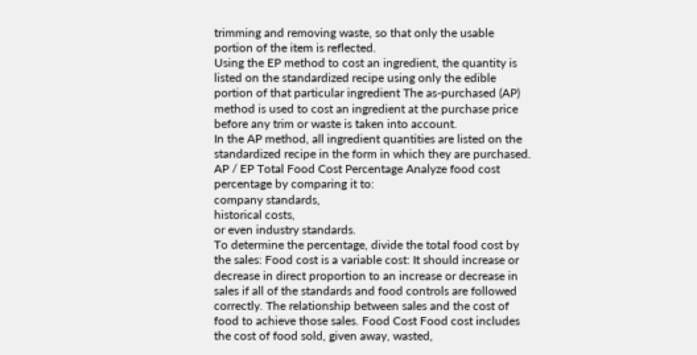trimming and removing waste, so that only the usable portion of the item is reflected.
Using the EP method to cost an ingredient, the quantity is listed on the standardized recipe using only the edible portion of that particular ingredient The as-purchased (AP) method is used to cost an ingredient at the purchase price before any trim or waste is taken into account.
In the AP method, all ingredient quantities are listed on the standardized recipe in the form in which they are purchased. AP / EP Total Food Cost Percentage Analyze food cost percentage by comparing it to:
company standards,
historical costs,
or even industry standards.
To determine the percentage, divide the total food cost by the sales: Food cost is a variable cost: It should increase or decrease in direct proportion to an increase or decrease in sales if all of the standards and food controls are followed correctly. The relationship between sales and the cost of food to achieve those sales. Food Cost Food cost includes the cost of food sold, given away, wasted,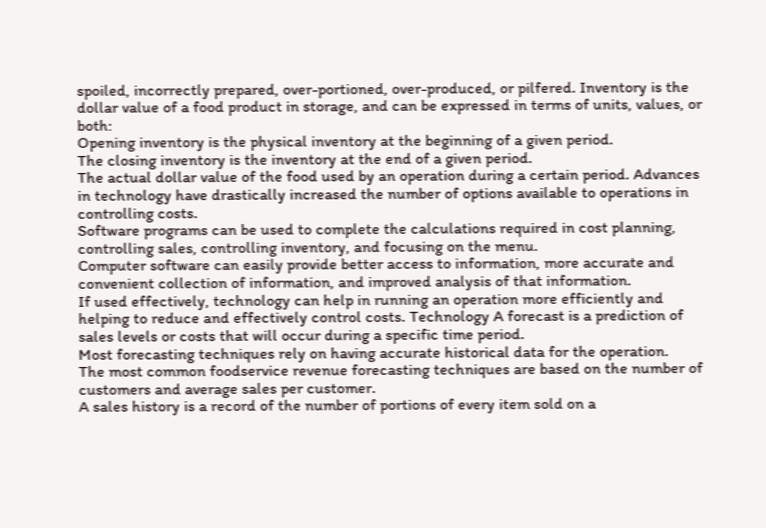spoiled, incorrectly prepared, over-portioned, over-produced, or pilfered. Inventory is the dollar value of a food product in storage, and can be expressed in terms of units, values, or both:
Opening inventory is the physical inventory at the beginning of a given period.
The closing inventory is the inventory at the end of a given period.
The actual dollar value of the food used by an operation during a certain period. Advances in technology have drastically increased the number of options available to operations in controlling costs.
Software programs can be used to complete the calculations required in cost planning, controlling sales, controlling inventory, and focusing on the menu.
Computer software can easily provide better access to information, more accurate and convenient collection of information, and improved analysis of that information.
If used effectively, technology can help in running an operation more efficiently and helping to reduce and effectively control costs. Technology A forecast is a prediction of sales levels or costs that will occur during a specific time period.
Most forecasting techniques rely on having accurate historical data for the operation.
The most common foodservice revenue forecasting techniques are based on the number of customers and average sales per customer.
A sales history is a record of the number of portions of every item sold on a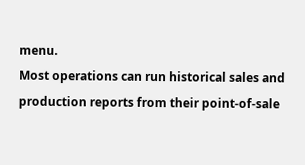menu.
Most operations can run historical sales and production reports from their point-of-sale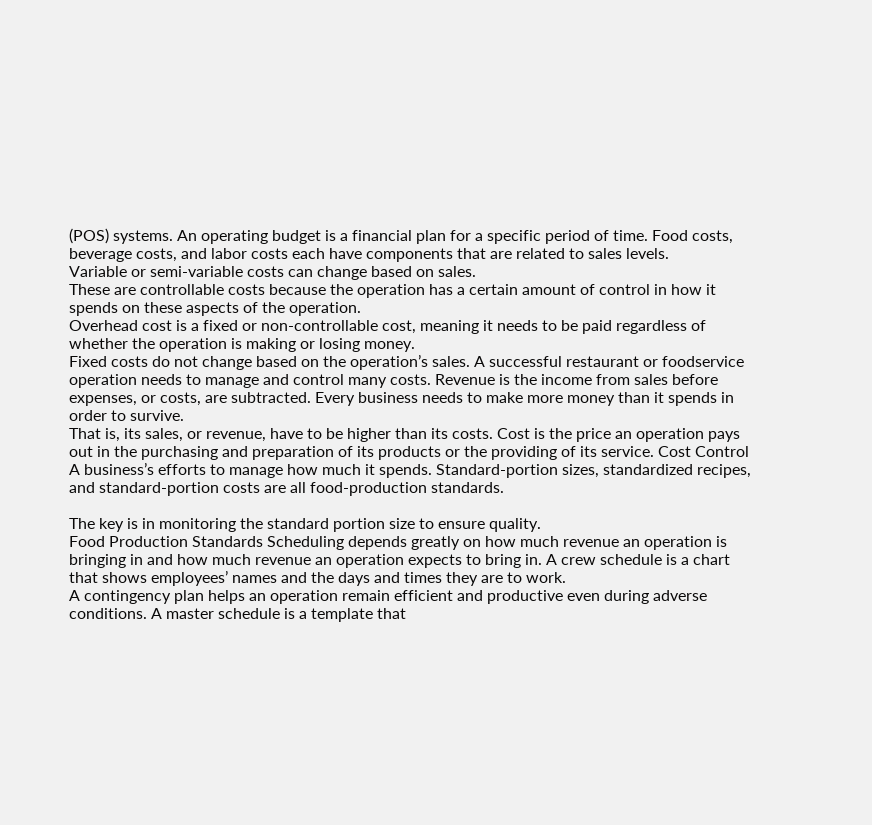(POS) systems. An operating budget is a financial plan for a specific period of time. Food costs, beverage costs, and labor costs each have components that are related to sales levels.
Variable or semi-variable costs can change based on sales.
These are controllable costs because the operation has a certain amount of control in how it spends on these aspects of the operation.
Overhead cost is a fixed or non-controllable cost, meaning it needs to be paid regardless of whether the operation is making or losing money.
Fixed costs do not change based on the operation’s sales. A successful restaurant or foodservice operation needs to manage and control many costs. Revenue is the income from sales before expenses, or costs, are subtracted. Every business needs to make more money than it spends in order to survive.
That is, its sales, or revenue, have to be higher than its costs. Cost is the price an operation pays out in the purchasing and preparation of its products or the providing of its service. Cost Control
A business’s efforts to manage how much it spends. Standard-portion sizes, standardized recipes, and standard-portion costs are all food-production standards.

The key is in monitoring the standard portion size to ensure quality.
Food Production Standards Scheduling depends greatly on how much revenue an operation is bringing in and how much revenue an operation expects to bring in. A crew schedule is a chart that shows employees’ names and the days and times they are to work.
A contingency plan helps an operation remain efficient and productive even during adverse conditions. A master schedule is a template that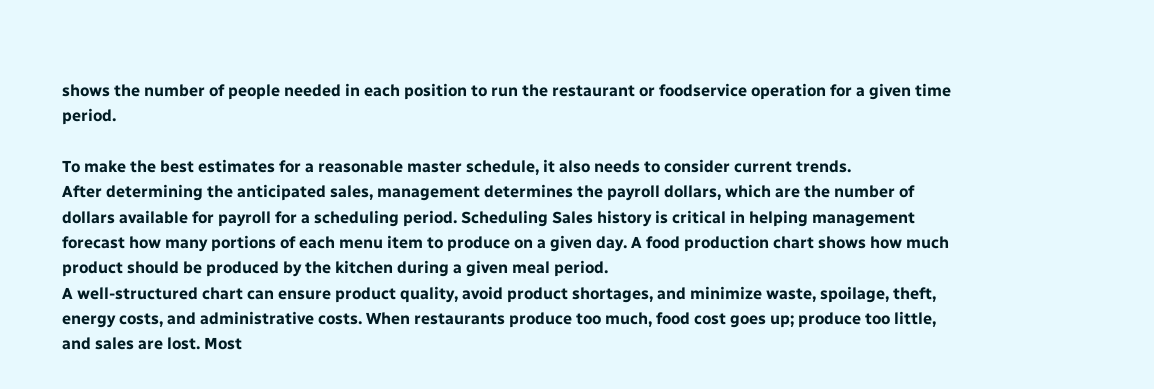shows the number of people needed in each position to run the restaurant or foodservice operation for a given time period.

To make the best estimates for a reasonable master schedule, it also needs to consider current trends.
After determining the anticipated sales, management determines the payroll dollars, which are the number of dollars available for payroll for a scheduling period. Scheduling Sales history is critical in helping management forecast how many portions of each menu item to produce on a given day. A food production chart shows how much product should be produced by the kitchen during a given meal period.
A well-structured chart can ensure product quality, avoid product shortages, and minimize waste, spoilage, theft, energy costs, and administrative costs. When restaurants produce too much, food cost goes up; produce too little, and sales are lost. Most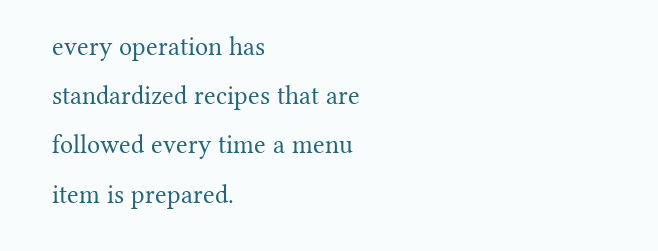every operation has standardized recipes that are followed every time a menu item is prepared.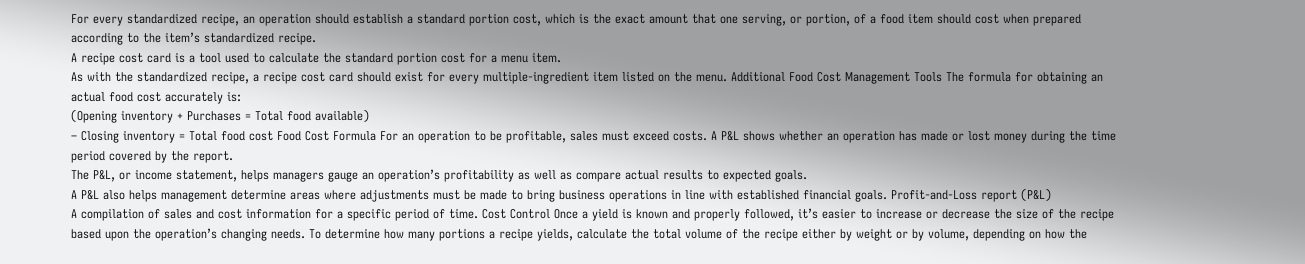For every standardized recipe, an operation should establish a standard portion cost, which is the exact amount that one serving, or portion, of a food item should cost when prepared according to the item’s standardized recipe.
A recipe cost card is a tool used to calculate the standard portion cost for a menu item.
As with the standardized recipe, a recipe cost card should exist for every multiple-ingredient item listed on the menu. Additional Food Cost Management Tools The formula for obtaining an actual food cost accurately is:
(Opening inventory + Purchases = Total food available)
– Closing inventory = Total food cost Food Cost Formula For an operation to be profitable, sales must exceed costs. A P&L shows whether an operation has made or lost money during the time period covered by the report.
The P&L, or income statement, helps managers gauge an operation’s profitability as well as compare actual results to expected goals.
A P&L also helps management determine areas where adjustments must be made to bring business operations in line with established financial goals. Profit-and-Loss report (P&L)
A compilation of sales and cost information for a specific period of time. Cost Control Once a yield is known and properly followed, it’s easier to increase or decrease the size of the recipe based upon the operation’s changing needs. To determine how many portions a recipe yields, calculate the total volume of the recipe either by weight or by volume, depending on how the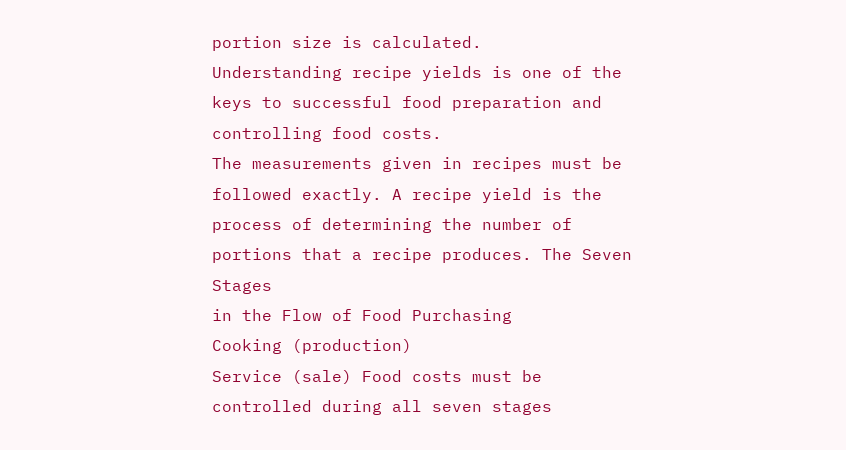portion size is calculated.
Understanding recipe yields is one of the keys to successful food preparation and controlling food costs.
The measurements given in recipes must be followed exactly. A recipe yield is the process of determining the number of portions that a recipe produces. The Seven Stages
in the Flow of Food Purchasing
Cooking (production)
Service (sale) Food costs must be controlled during all seven stages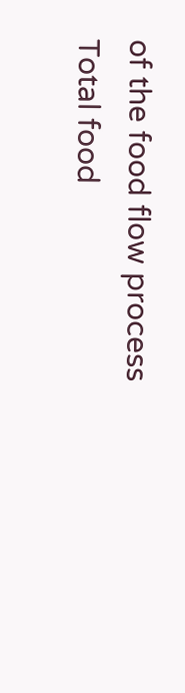of the food flow process Total food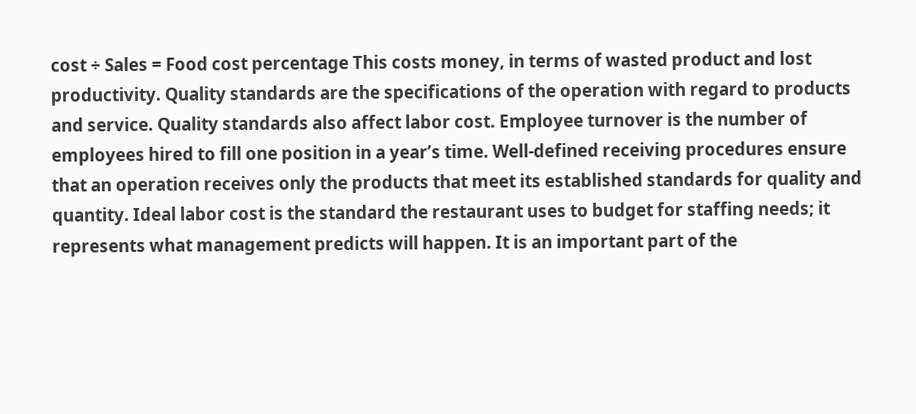cost ÷ Sales = Food cost percentage This costs money, in terms of wasted product and lost productivity. Quality standards are the specifications of the operation with regard to products and service. Quality standards also affect labor cost. Employee turnover is the number of employees hired to fill one position in a year’s time. Well-defined receiving procedures ensure that an operation receives only the products that meet its established standards for quality and quantity. Ideal labor cost is the standard the restaurant uses to budget for staffing needs; it represents what management predicts will happen. It is an important part of the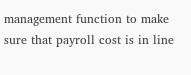management function to make sure that payroll cost is in line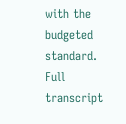with the budgeted standard.
Full transcript